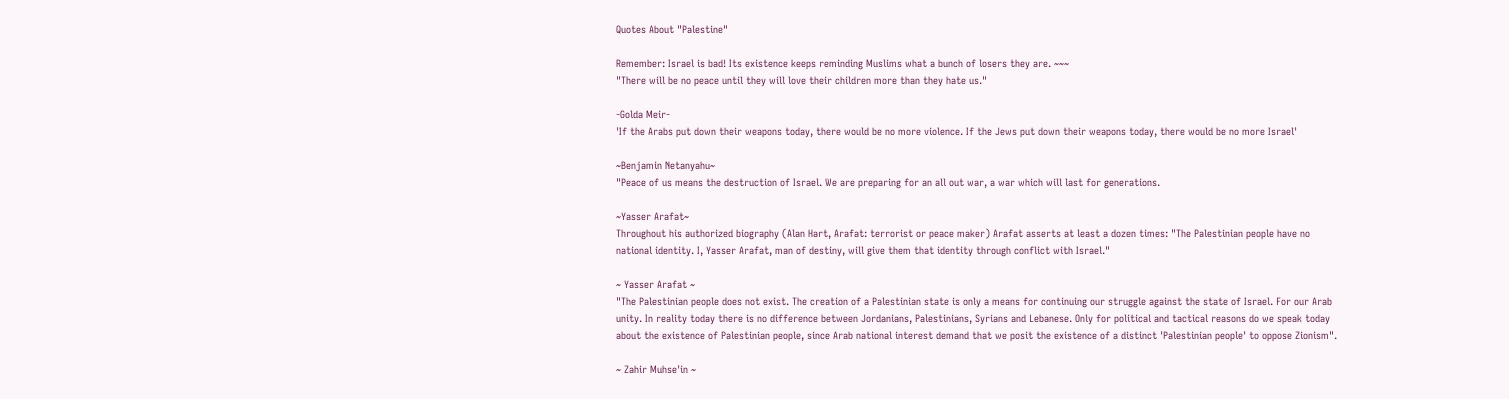Quotes About "Palestine"

Remember: Israel is bad! Its existence keeps reminding Muslims what a bunch of losers they are. ~~~
"There will be no peace until they will love their children more than they hate us."

-Golda Meir-
'If the Arabs put down their weapons today, there would be no more violence. If the Jews put down their weapons today, there would be no more Israel'

~Benjamin Netanyahu~
"Peace of us means the destruction of Israel. We are preparing for an all out war, a war which will last for generations.

~Yasser Arafat~
Throughout his authorized biography (Alan Hart, Arafat: terrorist or peace maker) Arafat asserts at least a dozen times: "The Palestinian people have no national identity. I, Yasser Arafat, man of destiny, will give them that identity through conflict with Israel."

~ Yasser Arafat ~
"The Palestinian people does not exist. The creation of a Palestinian state is only a means for continuing our struggle against the state of Israel. For our Arab unity. In reality today there is no difference between Jordanians, Palestinians, Syrians and Lebanese. Only for political and tactical reasons do we speak today about the existence of Palestinian people, since Arab national interest demand that we posit the existence of a distinct 'Palestinian people' to oppose Zionism".

~ Zahir Muhse'in ~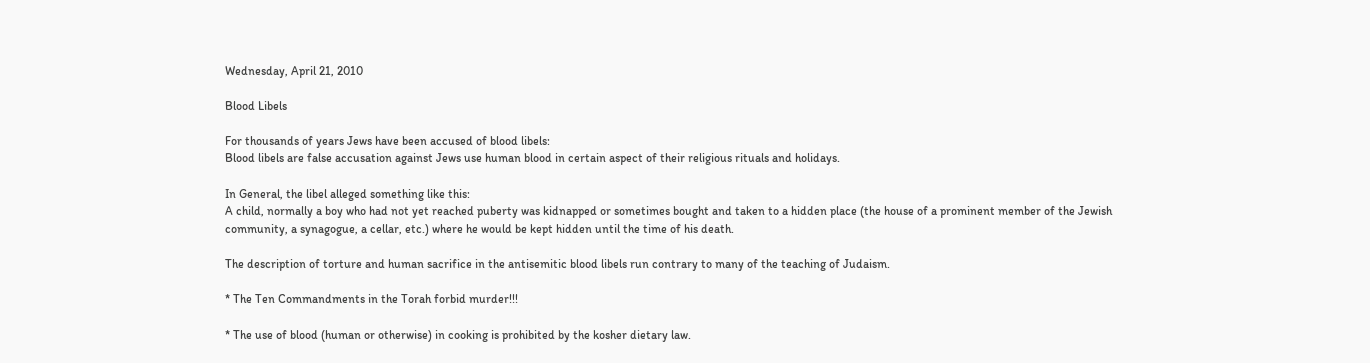Wednesday, April 21, 2010

Blood Libels

For thousands of years Jews have been accused of blood libels:
Blood libels are false accusation against Jews use human blood in certain aspect of their religious rituals and holidays.

In General, the libel alleged something like this:
A child, normally a boy who had not yet reached puberty was kidnapped or sometimes bought and taken to a hidden place (the house of a prominent member of the Jewish community, a synagogue, a cellar, etc.) where he would be kept hidden until the time of his death.

The description of torture and human sacrifice in the antisemitic blood libels run contrary to many of the teaching of Judaism.

* The Ten Commandments in the Torah forbid murder!!!

* The use of blood (human or otherwise) in cooking is prohibited by the kosher dietary law.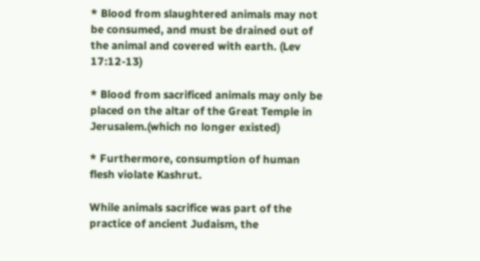* Blood from slaughtered animals may not be consumed, and must be drained out of the animal and covered with earth. (Lev 17:12-13)

* Blood from sacrificed animals may only be placed on the altar of the Great Temple in Jerusalem.(which no longer existed)

* Furthermore, consumption of human flesh violate Kashrut.

While animals sacrifice was part of the practice of ancient Judaism, the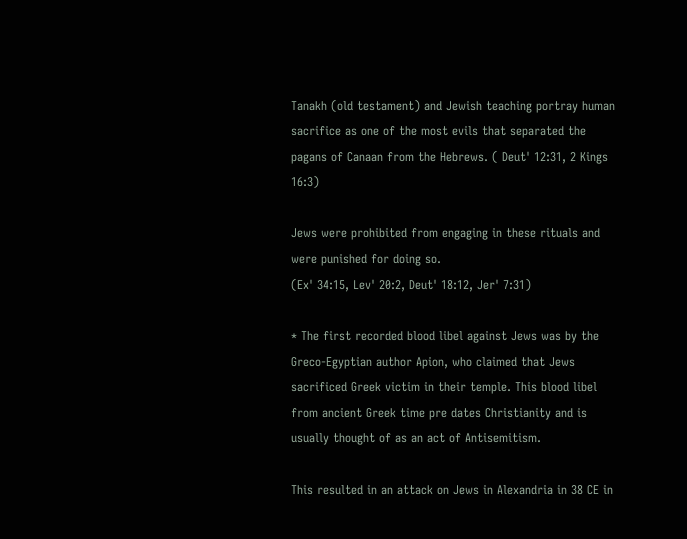Tanakh (old testament) and Jewish teaching portray human sacrifice as one of the most evils that separated the pagans of Canaan from the Hebrews. ( Deut' 12:31, 2 Kings 16:3)

Jews were prohibited from engaging in these rituals and were punished for doing so.
(Ex' 34:15, Lev' 20:2, Deut' 18:12, Jer' 7:31)

* The first recorded blood libel against Jews was by the Greco-Egyptian author Apion, who claimed that Jews sacrificed Greek victim in their temple. This blood libel from ancient Greek time pre dates Christianity and is usually thought of as an act of Antisemitism.

This resulted in an attack on Jews in Alexandria in 38 CE in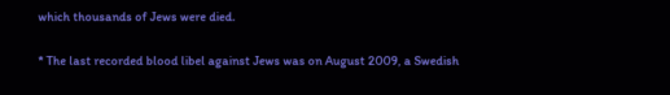which thousands of Jews were died.

* The last recorded blood libel against Jews was on August 2009, a Swedish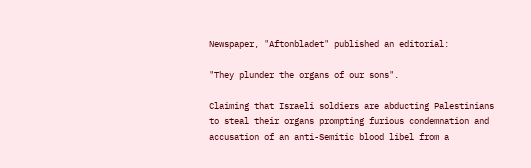Newspaper, "Aftonbladet" published an editorial:

"They plunder the organs of our sons".

Claiming that Israeli soldiers are abducting Palestinians to steal their organs prompting furious condemnation and accusation of an anti-Semitic blood libel from a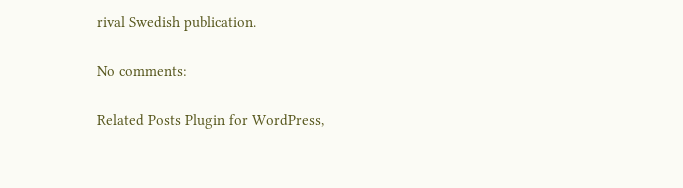rival Swedish publication.

No comments:

Related Posts Plugin for WordPress,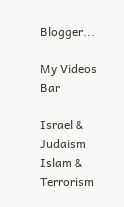Blogger...

My Videos Bar

Israel & Judaism Islam & Terrorism